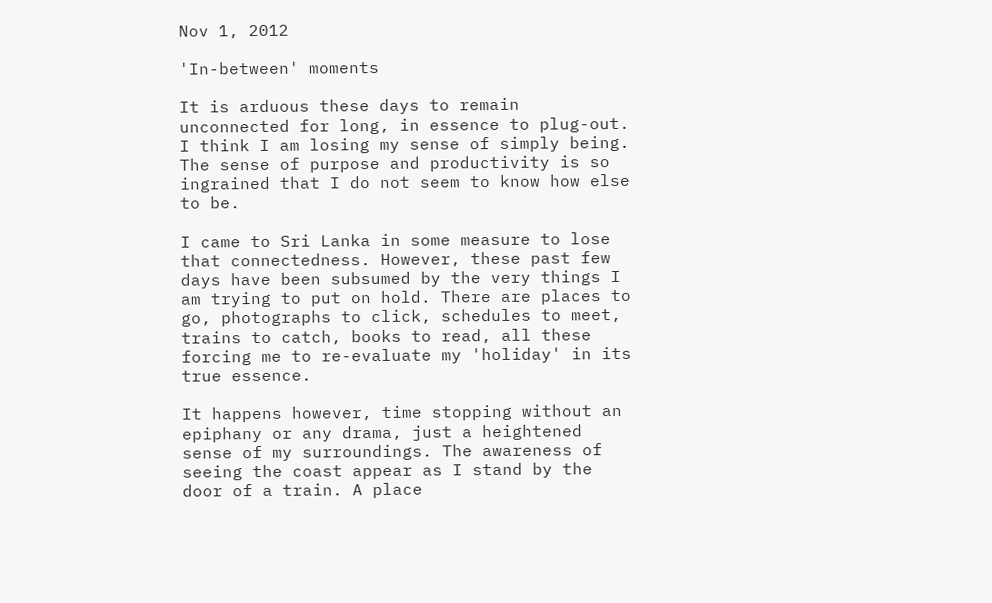Nov 1, 2012

'In-between' moments

It is arduous these days to remain unconnected for long, in essence to plug-out. I think I am losing my sense of simply being. The sense of purpose and productivity is so ingrained that I do not seem to know how else to be.

I came to Sri Lanka in some measure to lose that connectedness. However, these past few days have been subsumed by the very things I am trying to put on hold. There are places to go, photographs to click, schedules to meet, trains to catch, books to read, all these forcing me to re-evaluate my 'holiday' in its true essence.

It happens however, time stopping without an epiphany or any drama, just a heightened sense of my surroundings. The awareness of seeing the coast appear as I stand by the door of a train. A place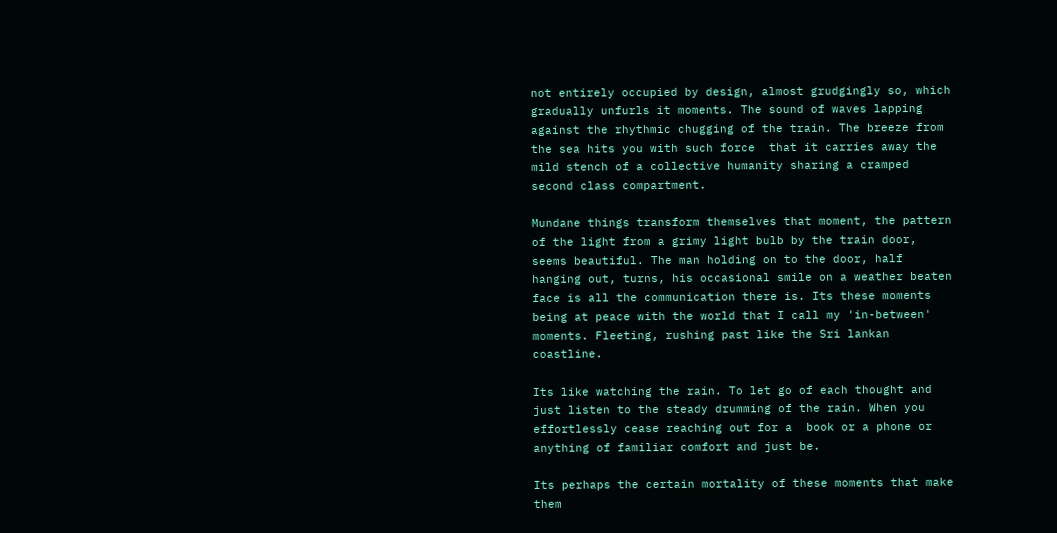not entirely occupied by design, almost grudgingly so, which gradually unfurls it moments. The sound of waves lapping against the rhythmic chugging of the train. The breeze from the sea hits you with such force  that it carries away the mild stench of a collective humanity sharing a cramped second class compartment.

Mundane things transform themselves that moment, the pattern of the light from a grimy light bulb by the train door, seems beautiful. The man holding on to the door, half hanging out, turns, his occasional smile on a weather beaten face is all the communication there is. Its these moments being at peace with the world that I call my 'in-between' moments. Fleeting, rushing past like the Sri lankan coastline.

Its like watching the rain. To let go of each thought and just listen to the steady drumming of the rain. When you effortlessly cease reaching out for a  book or a phone or anything of familiar comfort and just be.

Its perhaps the certain mortality of these moments that make them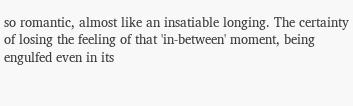so romantic, almost like an insatiable longing. The certainty of losing the feeling of that 'in-between' moment, being engulfed even in its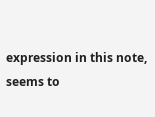expression in this note, seems to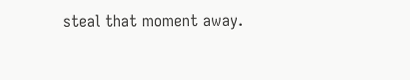steal that moment away.